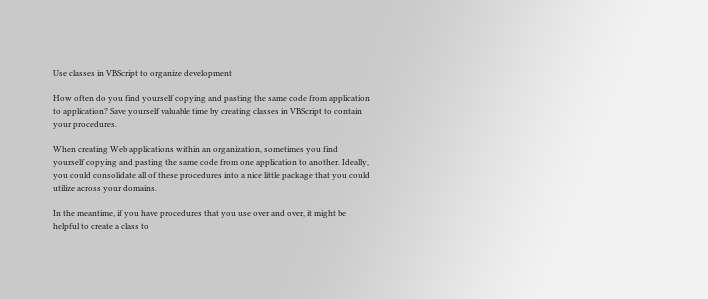Use classes in VBScript to organize development

How often do you find yourself copying and pasting the same code from application to application? Save yourself valuable time by creating classes in VBScript to contain your procedures.

When creating Web applications within an organization, sometimes you find yourself copying and pasting the same code from one application to another. Ideally, you could consolidate all of these procedures into a nice little package that you could utilize across your domains.

In the meantime, if you have procedures that you use over and over, it might be helpful to create a class to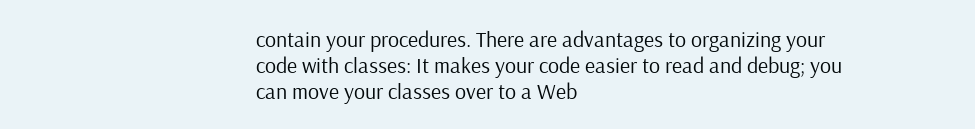contain your procedures. There are advantages to organizing your code with classes: It makes your code easier to read and debug; you can move your classes over to a Web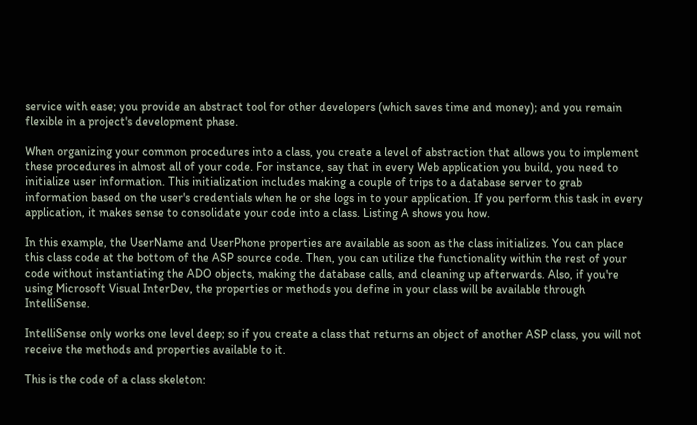service with ease; you provide an abstract tool for other developers (which saves time and money); and you remain flexible in a project's development phase.

When organizing your common procedures into a class, you create a level of abstraction that allows you to implement these procedures in almost all of your code. For instance, say that in every Web application you build, you need to initialize user information. This initialization includes making a couple of trips to a database server to grab information based on the user's credentials when he or she logs in to your application. If you perform this task in every application, it makes sense to consolidate your code into a class. Listing A shows you how.

In this example, the UserName and UserPhone properties are available as soon as the class initializes. You can place this class code at the bottom of the ASP source code. Then, you can utilize the functionality within the rest of your code without instantiating the ADO objects, making the database calls, and cleaning up afterwards. Also, if you're using Microsoft Visual InterDev, the properties or methods you define in your class will be available through IntelliSense.

IntelliSense only works one level deep; so if you create a class that returns an object of another ASP class, you will not receive the methods and properties available to it.

This is the code of a class skeleton: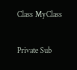Class MyClass

Private Sub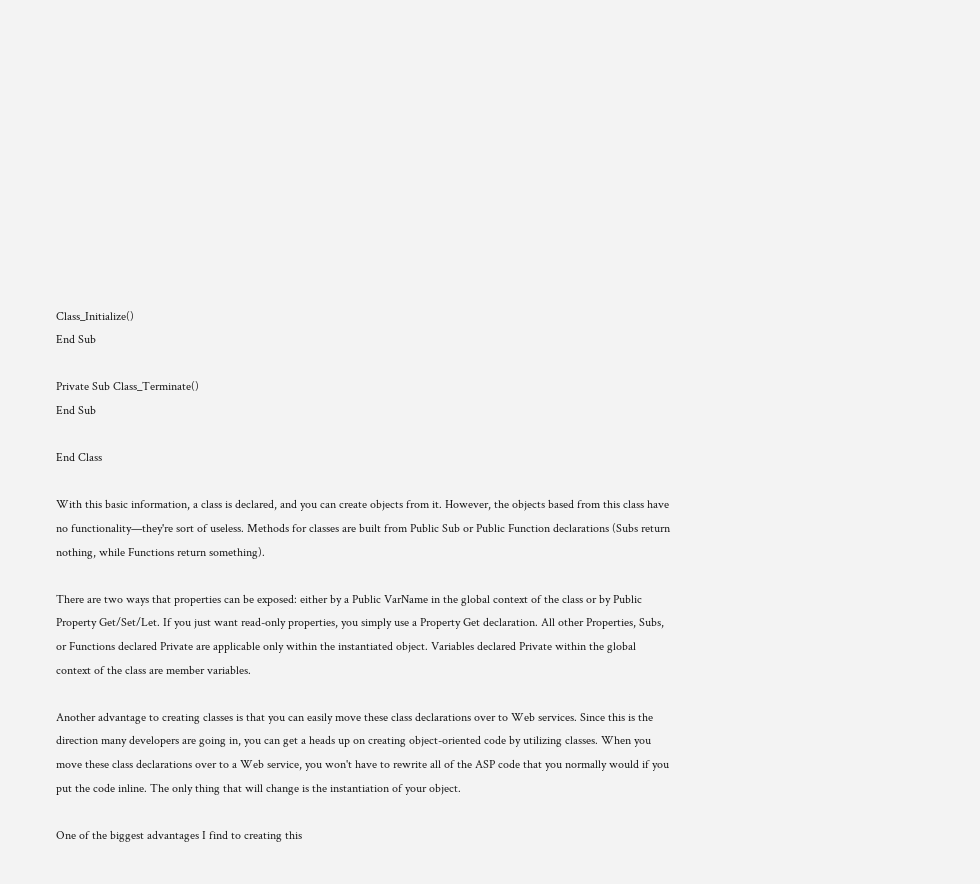Class_Initialize()
End Sub

Private Sub Class_Terminate()
End Sub

End Class

With this basic information, a class is declared, and you can create objects from it. However, the objects based from this class have no functionality—they're sort of useless. Methods for classes are built from Public Sub or Public Function declarations (Subs return nothing, while Functions return something).

There are two ways that properties can be exposed: either by a Public VarName in the global context of the class or by Public Property Get/Set/Let. If you just want read-only properties, you simply use a Property Get declaration. All other Properties, Subs, or Functions declared Private are applicable only within the instantiated object. Variables declared Private within the global context of the class are member variables.

Another advantage to creating classes is that you can easily move these class declarations over to Web services. Since this is the direction many developers are going in, you can get a heads up on creating object-oriented code by utilizing classes. When you move these class declarations over to a Web service, you won't have to rewrite all of the ASP code that you normally would if you put the code inline. The only thing that will change is the instantiation of your object.

One of the biggest advantages I find to creating this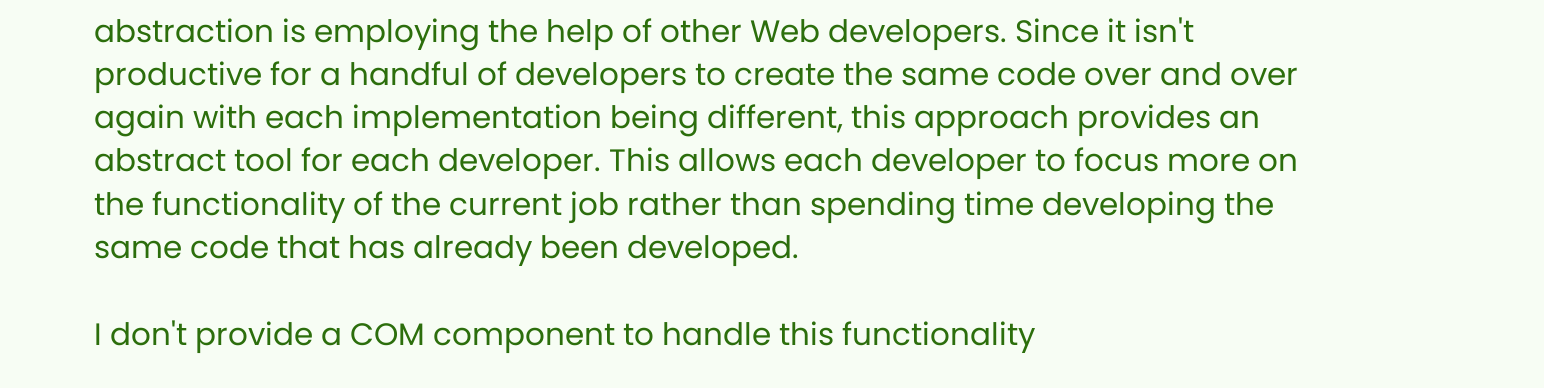abstraction is employing the help of other Web developers. Since it isn't productive for a handful of developers to create the same code over and over again with each implementation being different, this approach provides an abstract tool for each developer. This allows each developer to focus more on the functionality of the current job rather than spending time developing the same code that has already been developed.

I don't provide a COM component to handle this functionality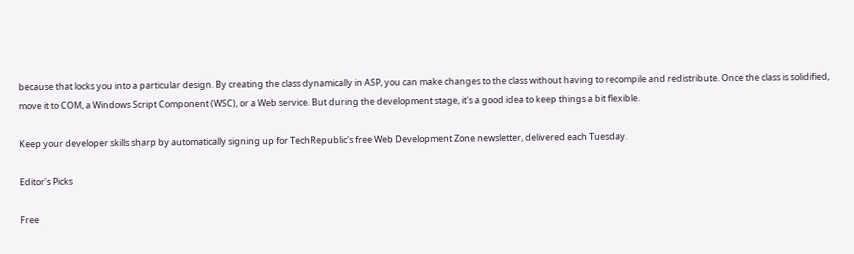because that locks you into a particular design. By creating the class dynamically in ASP, you can make changes to the class without having to recompile and redistribute. Once the class is solidified, move it to COM, a Windows Script Component (WSC), or a Web service. But during the development stage, it's a good idea to keep things a bit flexible.

Keep your developer skills sharp by automatically signing up for TechRepublic's free Web Development Zone newsletter, delivered each Tuesday.

Editor's Picks

Free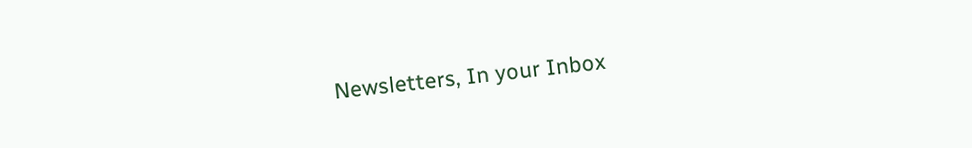Newsletters, In your Inbox